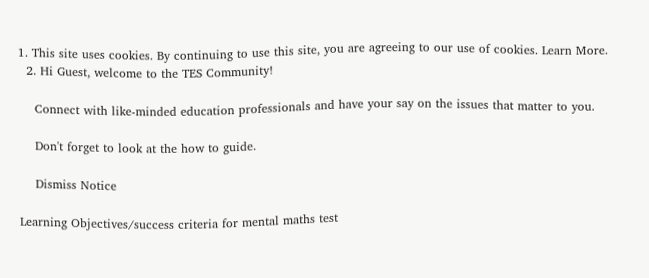1. This site uses cookies. By continuing to use this site, you are agreeing to our use of cookies. Learn More.
  2. Hi Guest, welcome to the TES Community!

    Connect with like-minded education professionals and have your say on the issues that matter to you.

    Don't forget to look at the how to guide.

    Dismiss Notice

Learning Objectives/success criteria for mental maths test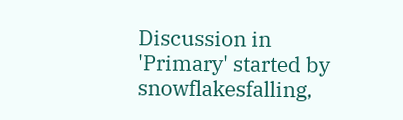Discussion in 'Primary' started by snowflakesfalling,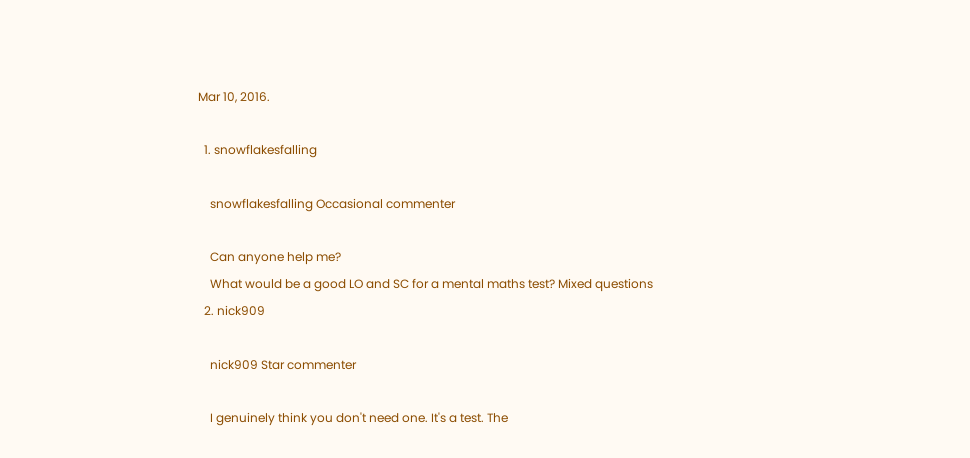Mar 10, 2016.

  1. snowflakesfalling

    snowflakesfalling Occasional commenter

    Can anyone help me?
    What would be a good LO and SC for a mental maths test? Mixed questions
  2. nick909

    nick909 Star commenter

    I genuinely think you don't need one. It's a test. The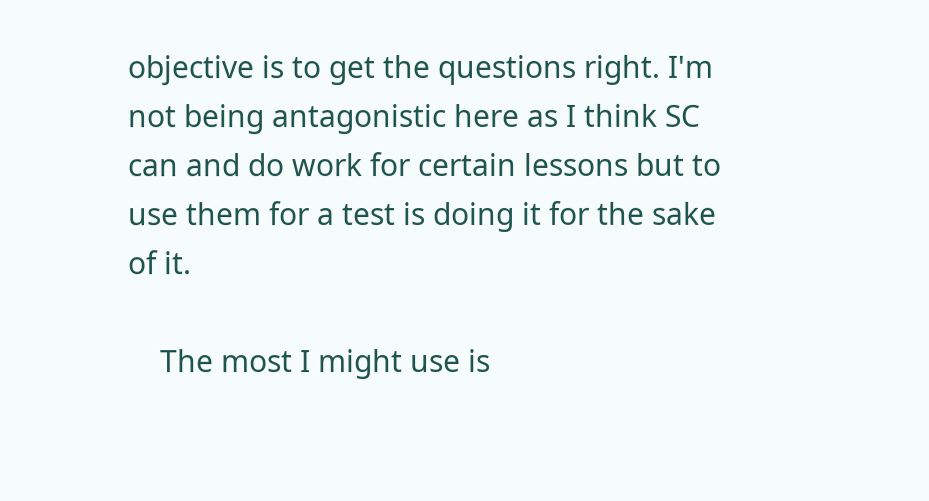objective is to get the questions right. I'm not being antagonistic here as I think SC can and do work for certain lessons but to use them for a test is doing it for the sake of it.

    The most I might use is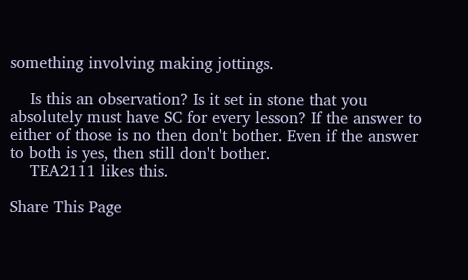something involving making jottings.

    Is this an observation? Is it set in stone that you absolutely must have SC for every lesson? If the answer to either of those is no then don't bother. Even if the answer to both is yes, then still don't bother.
    TEA2111 likes this.

Share This Page